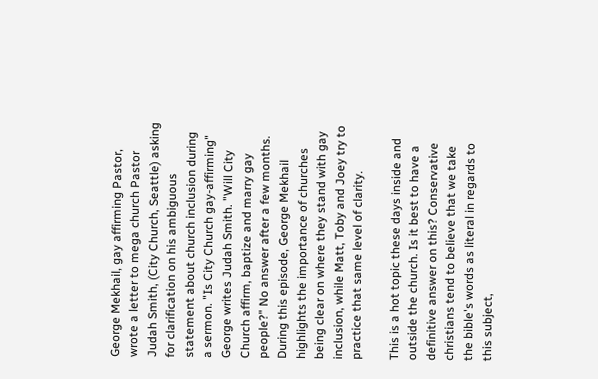George Mekhail, gay affirming Pastor, wrote a letter to mega church Pastor Judah Smith, (City Church, Seattle) asking for clarification on his ambiguous statement about church inclusion during a sermon. "Is City Church gay-affirming" George writes Judah Smith. "Will City Church affirm, baptize and marry gay people?" No answer after a few months. During this episode, George Mekhail highlights the importance of churches being clear on where they stand with gay inclusion, while Matt, Toby and Joey try to practice that same level of clarity.

This is a hot topic these days inside and outside the church. Is it best to have a definitive answer on this? Conservative christians tend to believe that we take the bible's words as literal in regards to this subject,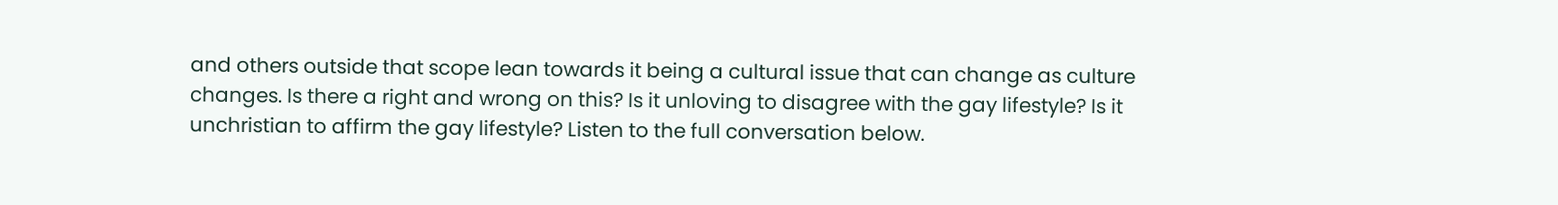and others outside that scope lean towards it being a cultural issue that can change as culture changes. Is there a right and wrong on this? Is it unloving to disagree with the gay lifestyle? Is it unchristian to affirm the gay lifestyle? Listen to the full conversation below.